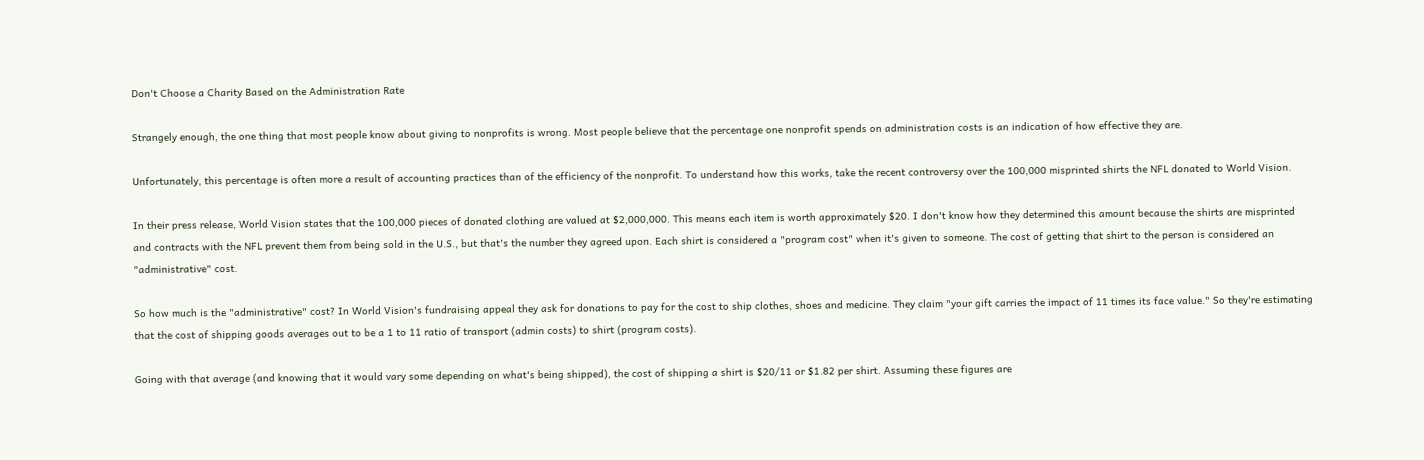Don't Choose a Charity Based on the Administration Rate

Strangely enough, the one thing that most people know about giving to nonprofits is wrong. Most people believe that the percentage one nonprofit spends on administration costs is an indication of how effective they are.

Unfortunately, this percentage is often more a result of accounting practices than of the efficiency of the nonprofit. To understand how this works, take the recent controversy over the 100,000 misprinted shirts the NFL donated to World Vision.

In their press release, World Vision states that the 100,000 pieces of donated clothing are valued at $2,000,000. This means each item is worth approximately $20. I don't know how they determined this amount because the shirts are misprinted and contracts with the NFL prevent them from being sold in the U.S., but that's the number they agreed upon. Each shirt is considered a "program cost" when it's given to someone. The cost of getting that shirt to the person is considered an "administrative" cost.

So how much is the "administrative" cost? In World Vision's fundraising appeal they ask for donations to pay for the cost to ship clothes, shoes and medicine. They claim "your gift carries the impact of 11 times its face value." So they're estimating that the cost of shipping goods averages out to be a 1 to 11 ratio of transport (admin costs) to shirt (program costs).

Going with that average (and knowing that it would vary some depending on what's being shipped), the cost of shipping a shirt is $20/11 or $1.82 per shirt. Assuming these figures are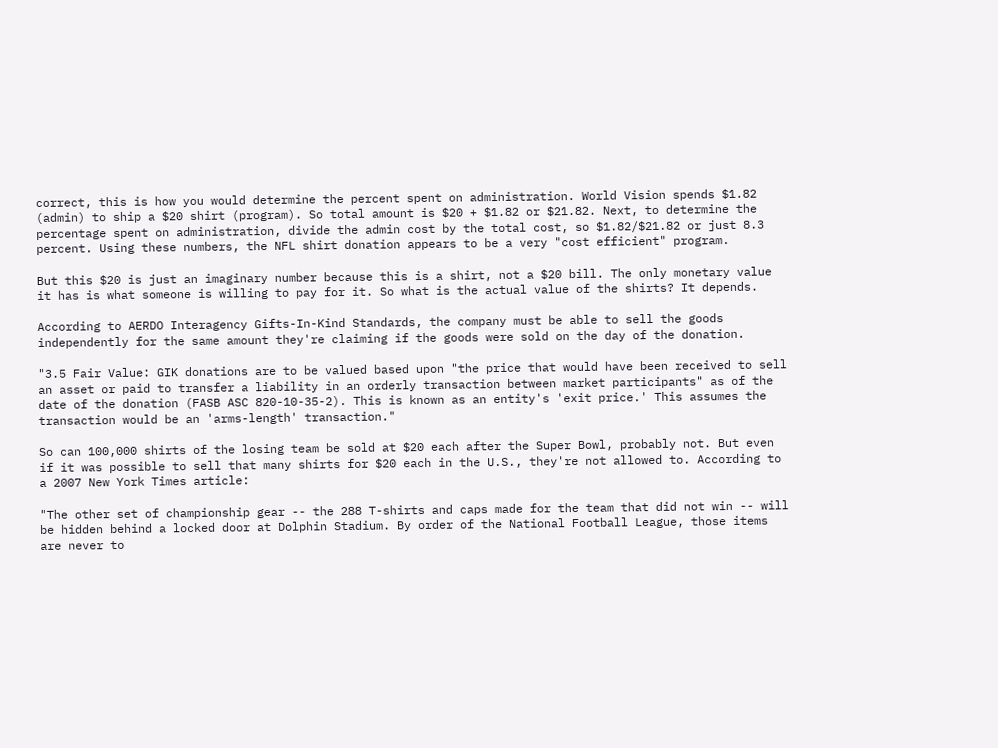correct, this is how you would determine the percent spent on administration. World Vision spends $1.82 (admin) to ship a $20 shirt (program). So total amount is $20 + $1.82 or $21.82. Next, to determine the percentage spent on administration, divide the admin cost by the total cost, so $1.82/$21.82 or just 8.3 percent. Using these numbers, the NFL shirt donation appears to be a very "cost efficient" program.

But this $20 is just an imaginary number because this is a shirt, not a $20 bill. The only monetary value it has is what someone is willing to pay for it. So what is the actual value of the shirts? It depends.

According to AERDO Interagency Gifts-In-Kind Standards, the company must be able to sell the goods independently for the same amount they're claiming if the goods were sold on the day of the donation.

"3.5 Fair Value: GIK donations are to be valued based upon "the price that would have been received to sell an asset or paid to transfer a liability in an orderly transaction between market participants" as of the date of the donation (FASB ASC 820-10-35-2). This is known as an entity's 'exit price.' This assumes the transaction would be an 'arms-length' transaction."

So can 100,000 shirts of the losing team be sold at $20 each after the Super Bowl, probably not. But even if it was possible to sell that many shirts for $20 each in the U.S., they're not allowed to. According to a 2007 New York Times article:

"The other set of championship gear -- the 288 T-shirts and caps made for the team that did not win -- will be hidden behind a locked door at Dolphin Stadium. By order of the National Football League, those items are never to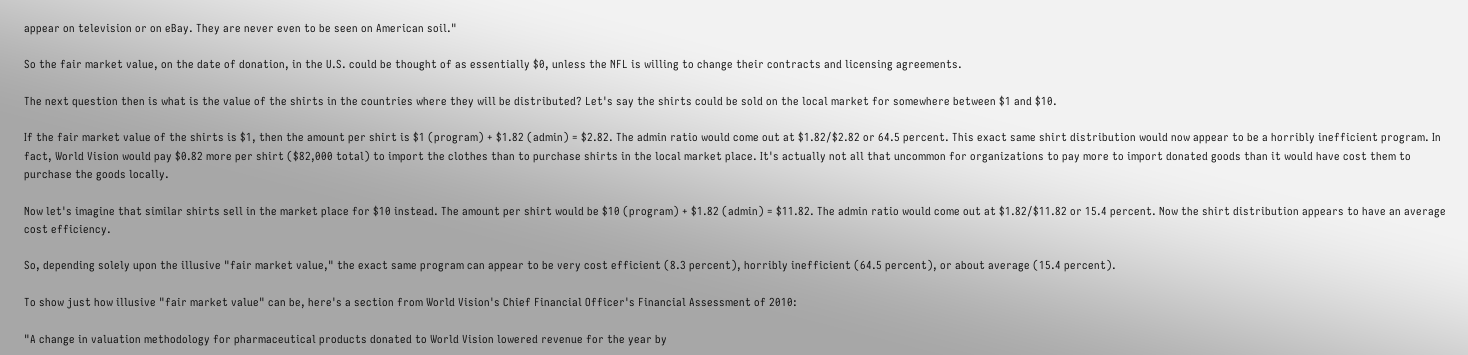appear on television or on eBay. They are never even to be seen on American soil."

So the fair market value, on the date of donation, in the U.S. could be thought of as essentially $0, unless the NFL is willing to change their contracts and licensing agreements.

The next question then is what is the value of the shirts in the countries where they will be distributed? Let's say the shirts could be sold on the local market for somewhere between $1 and $10.

If the fair market value of the shirts is $1, then the amount per shirt is $1 (program) + $1.82 (admin) = $2.82. The admin ratio would come out at $1.82/$2.82 or 64.5 percent. This exact same shirt distribution would now appear to be a horribly inefficient program. In fact, World Vision would pay $0.82 more per shirt ($82,000 total) to import the clothes than to purchase shirts in the local market place. It's actually not all that uncommon for organizations to pay more to import donated goods than it would have cost them to purchase the goods locally.

Now let's imagine that similar shirts sell in the market place for $10 instead. The amount per shirt would be $10 (program) + $1.82 (admin) = $11.82. The admin ratio would come out at $1.82/$11.82 or 15.4 percent. Now the shirt distribution appears to have an average cost efficiency.

So, depending solely upon the illusive "fair market value," the exact same program can appear to be very cost efficient (8.3 percent), horribly inefficient (64.5 percent), or about average (15.4 percent).

To show just how illusive "fair market value" can be, here's a section from World Vision's Chief Financial Officer's Financial Assessment of 2010:

"A change in valuation methodology for pharmaceutical products donated to World Vision lowered revenue for the year by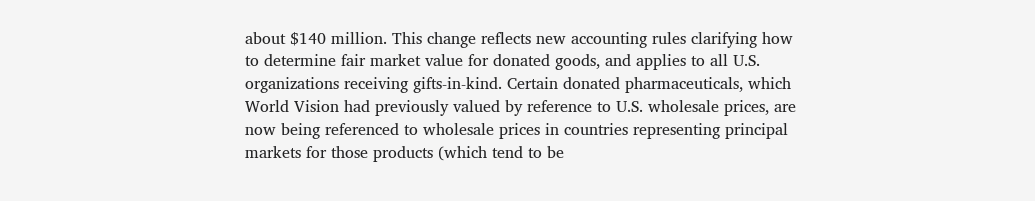about $140 million. This change reflects new accounting rules clarifying how to determine fair market value for donated goods, and applies to all U.S. organizations receiving gifts-in-kind. Certain donated pharmaceuticals, which World Vision had previously valued by reference to U.S. wholesale prices, are now being referenced to wholesale prices in countries representing principal markets for those products (which tend to be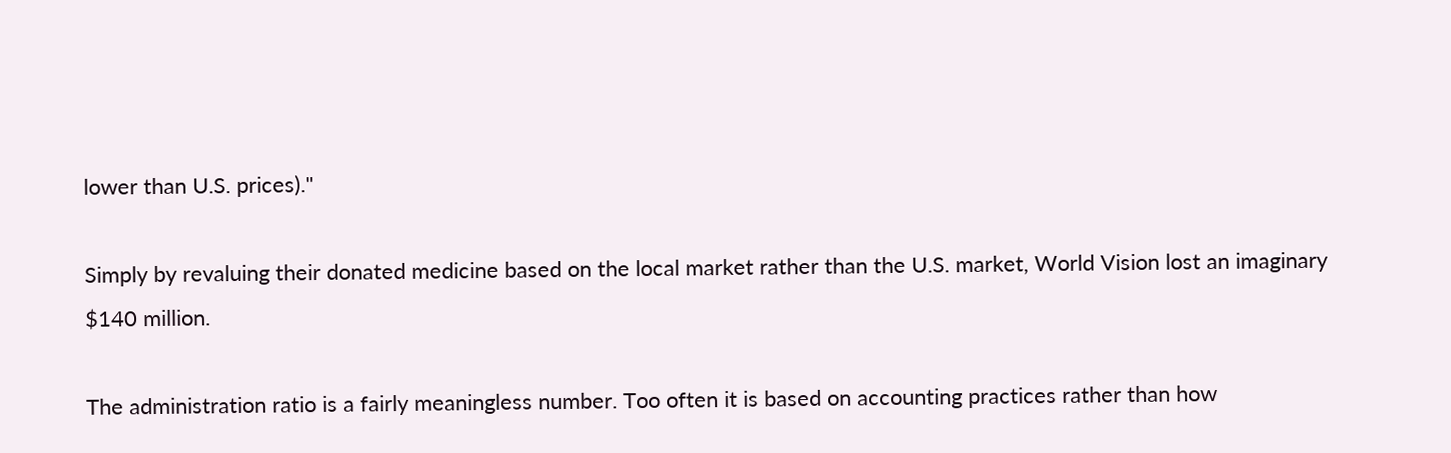lower than U.S. prices)."

Simply by revaluing their donated medicine based on the local market rather than the U.S. market, World Vision lost an imaginary $140 million.

The administration ratio is a fairly meaningless number. Too often it is based on accounting practices rather than how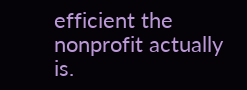efficient the nonprofit actually is.